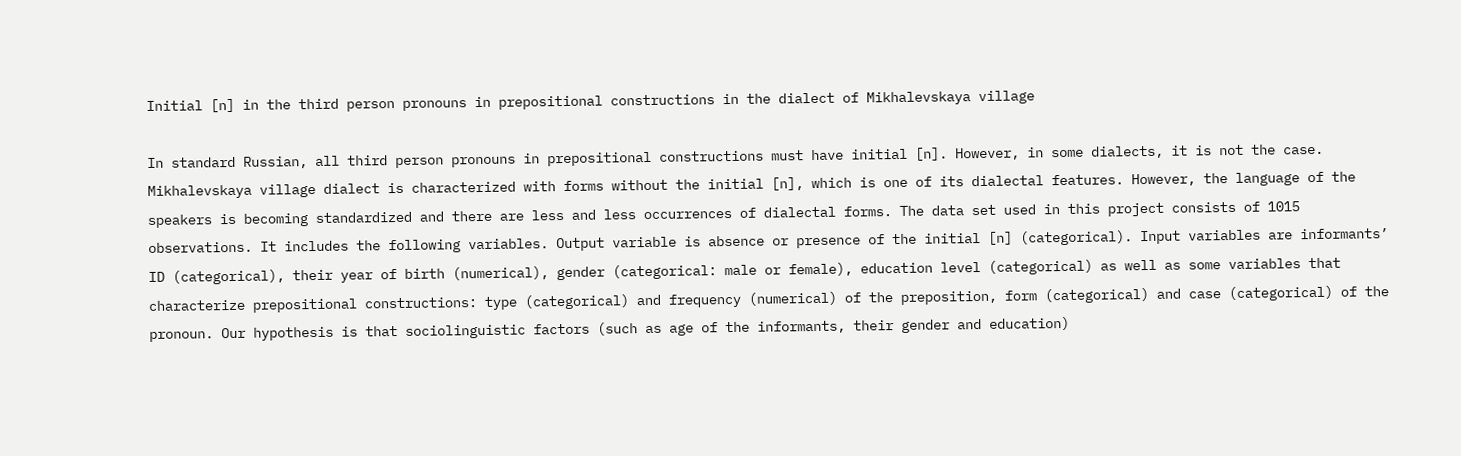Initial [n] in the third person pronouns in prepositional constructions in the dialect of Mikhalevskaya village

In standard Russian, all third person pronouns in prepositional constructions must have initial [n]. However, in some dialects, it is not the case. Mikhalevskaya village dialect is characterized with forms without the initial [n], which is one of its dialectal features. However, the language of the speakers is becoming standardized and there are less and less occurrences of dialectal forms. The data set used in this project consists of 1015 observations. It includes the following variables. Output variable is absence or presence of the initial [n] (categorical). Input variables are informants’ ID (categorical), their year of birth (numerical), gender (categorical: male or female), education level (categorical) as well as some variables that characterize prepositional constructions: type (categorical) and frequency (numerical) of the preposition, form (categorical) and case (categorical) of the pronoun. Our hypothesis is that sociolinguistic factors (such as age of the informants, their gender and education)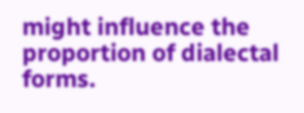might influence the proportion of dialectal forms.